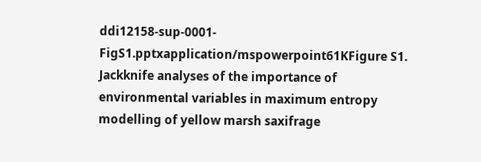ddi12158-sup-0001-FigS1.pptxapplication/mspowerpoint61KFigure S1. Jackknife analyses of the importance of environmental variables in maximum entropy modelling of yellow marsh saxifrage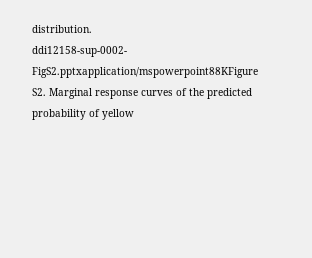distribution.
ddi12158-sup-0002-FigS2.pptxapplication/mspowerpoint88KFigure S2. Marginal response curves of the predicted probability of yellow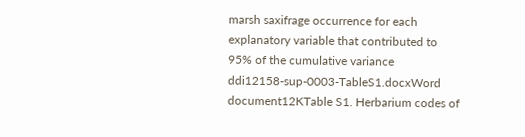marsh saxifrage occurrence for each explanatory variable that contributed to 95% of the cumulative variance
ddi12158-sup-0003-TableS1.docxWord document12KTable S1. Herbarium codes of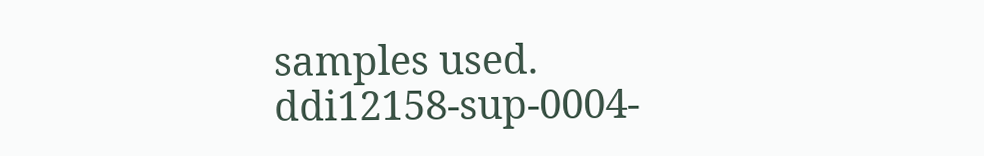samples used.
ddi12158-sup-0004-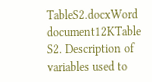TableS2.docxWord document12KTable S2. Description of variables used to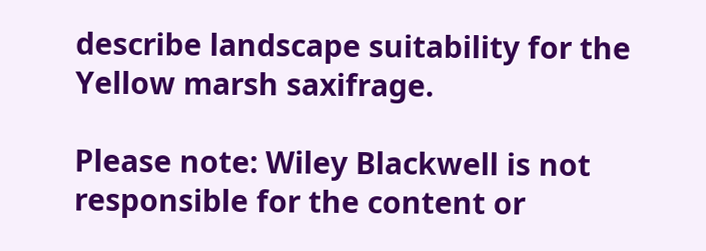describe landscape suitability for the Yellow marsh saxifrage.

Please note: Wiley Blackwell is not responsible for the content or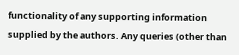functionality of any supporting information supplied by the authors. Any queries (other than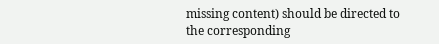missing content) should be directed to the corresponding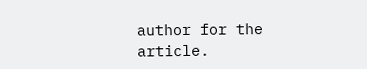author for the article.